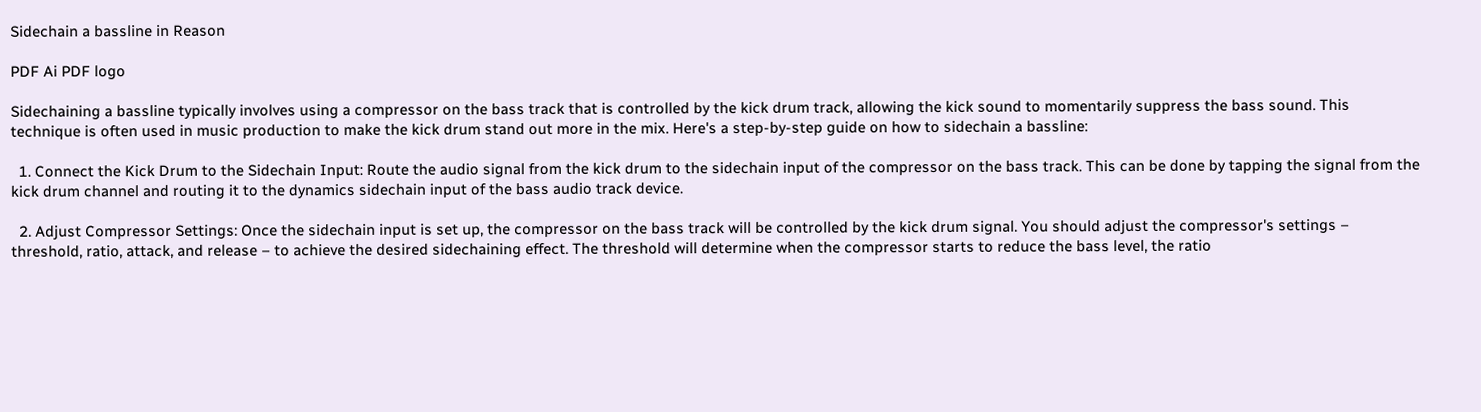Sidechain a bassline in Reason

PDF Ai PDF logo

Sidechaining a bassline typically involves using a compressor on the bass track that is controlled by the kick drum track, allowing the kick sound to momentarily suppress the bass sound. This technique is often used in music production to make the kick drum stand out more in the mix. Here's a step-by-step guide on how to sidechain a bassline:

  1. Connect the Kick Drum to the Sidechain Input: Route the audio signal from the kick drum to the sidechain input of the compressor on the bass track. This can be done by tapping the signal from the kick drum channel and routing it to the dynamics sidechain input of the bass audio track device.

  2. Adjust Compressor Settings: Once the sidechain input is set up, the compressor on the bass track will be controlled by the kick drum signal. You should adjust the compressor's settings – threshold, ratio, attack, and release – to achieve the desired sidechaining effect. The threshold will determine when the compressor starts to reduce the bass level, the ratio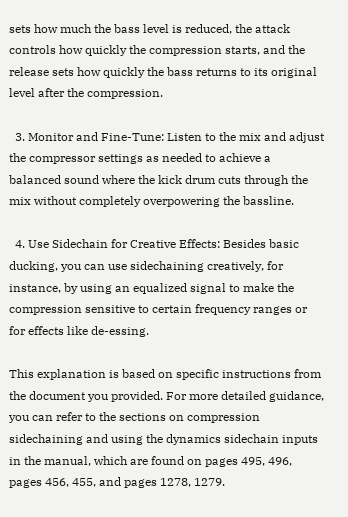sets how much the bass level is reduced, the attack controls how quickly the compression starts, and the release sets how quickly the bass returns to its original level after the compression.

  3. Monitor and Fine-Tune: Listen to the mix and adjust the compressor settings as needed to achieve a balanced sound where the kick drum cuts through the mix without completely overpowering the bassline.

  4. Use Sidechain for Creative Effects: Besides basic ducking, you can use sidechaining creatively, for instance, by using an equalized signal to make the compression sensitive to certain frequency ranges or for effects like de-essing.

This explanation is based on specific instructions from the document you provided. For more detailed guidance, you can refer to the sections on compression sidechaining and using the dynamics sidechain inputs in the manual, which are found on pages 495, 496, pages 456, 455, and pages 1278, 1279.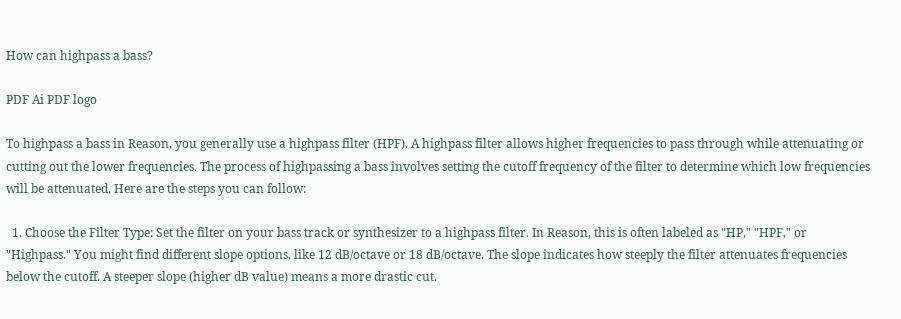How can highpass a bass?

PDF Ai PDF logo

To highpass a bass in Reason, you generally use a highpass filter (HPF). A highpass filter allows higher frequencies to pass through while attenuating or cutting out the lower frequencies. The process of highpassing a bass involves setting the cutoff frequency of the filter to determine which low frequencies will be attenuated. Here are the steps you can follow:

  1. Choose the Filter Type: Set the filter on your bass track or synthesizer to a highpass filter. In Reason, this is often labeled as "HP," "HPF," or "Highpass." You might find different slope options, like 12 dB/octave or 18 dB/octave. The slope indicates how steeply the filter attenuates frequencies below the cutoff. A steeper slope (higher dB value) means a more drastic cut.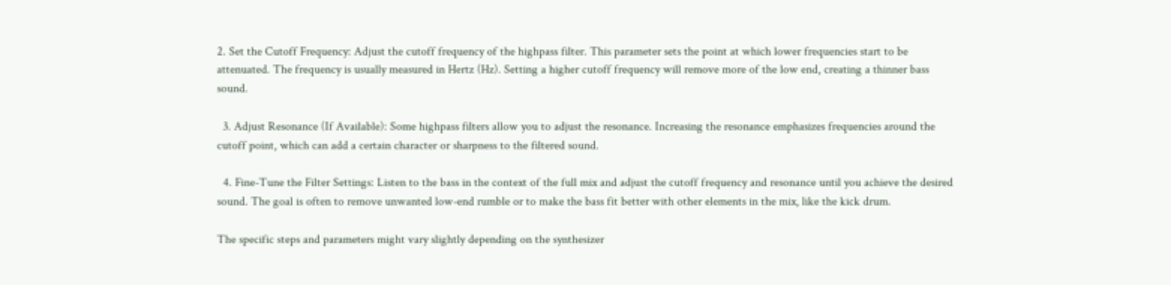2. Set the Cutoff Frequency: Adjust the cutoff frequency of the highpass filter. This parameter sets the point at which lower frequencies start to be attenuated. The frequency is usually measured in Hertz (Hz). Setting a higher cutoff frequency will remove more of the low end, creating a thinner bass sound.

  3. Adjust Resonance (If Available): Some highpass filters allow you to adjust the resonance. Increasing the resonance emphasizes frequencies around the cutoff point, which can add a certain character or sharpness to the filtered sound.

  4. Fine-Tune the Filter Settings: Listen to the bass in the context of the full mix and adjust the cutoff frequency and resonance until you achieve the desired sound. The goal is often to remove unwanted low-end rumble or to make the bass fit better with other elements in the mix, like the kick drum.

The specific steps and parameters might vary slightly depending on the synthesizer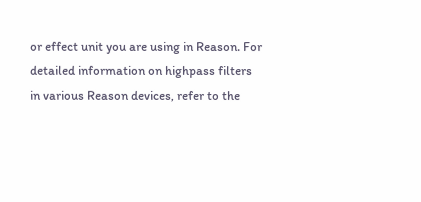or effect unit you are using in Reason. For detailed information on highpass filters in various Reason devices, refer to the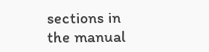sections in the manual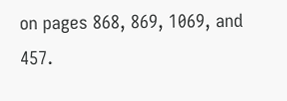on pages 868, 869, 1069, and 457.